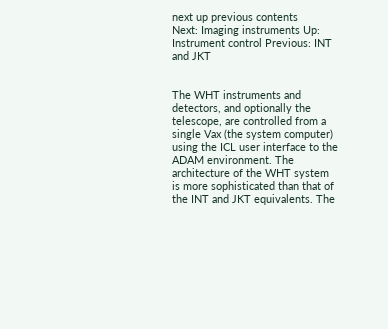next up previous contents
Next: Imaging instruments Up: Instrument control Previous: INT and JKT


The WHT instruments and detectors, and optionally the telescope, are controlled from a single Vax (the system computer) using the ICL user interface to the ADAM environment. The architecture of the WHT system is more sophisticated than that of the INT and JKT equivalents. The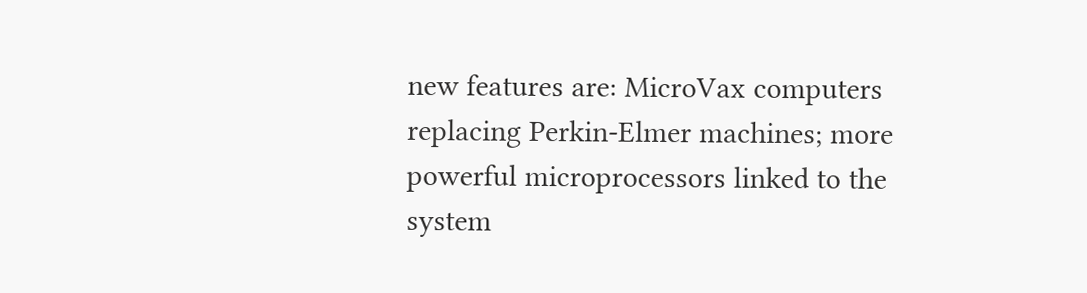new features are: MicroVax computers replacing Perkin-Elmer machines; more powerful microprocessors linked to the system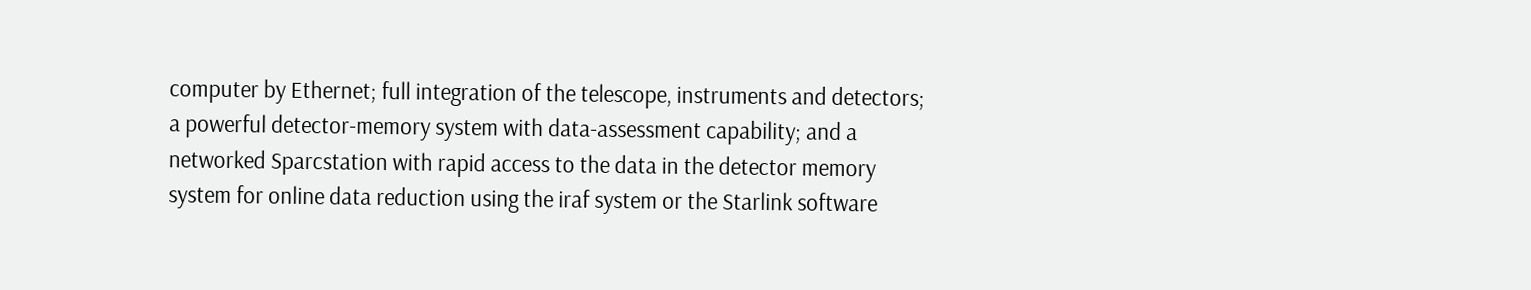computer by Ethernet; full integration of the telescope, instruments and detectors; a powerful detector-memory system with data-assessment capability; and a networked Sparcstation with rapid access to the data in the detector memory system for online data reduction using the iraf system or the Starlink software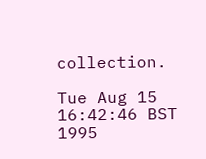collection.

Tue Aug 15 16:42:46 BST 1995